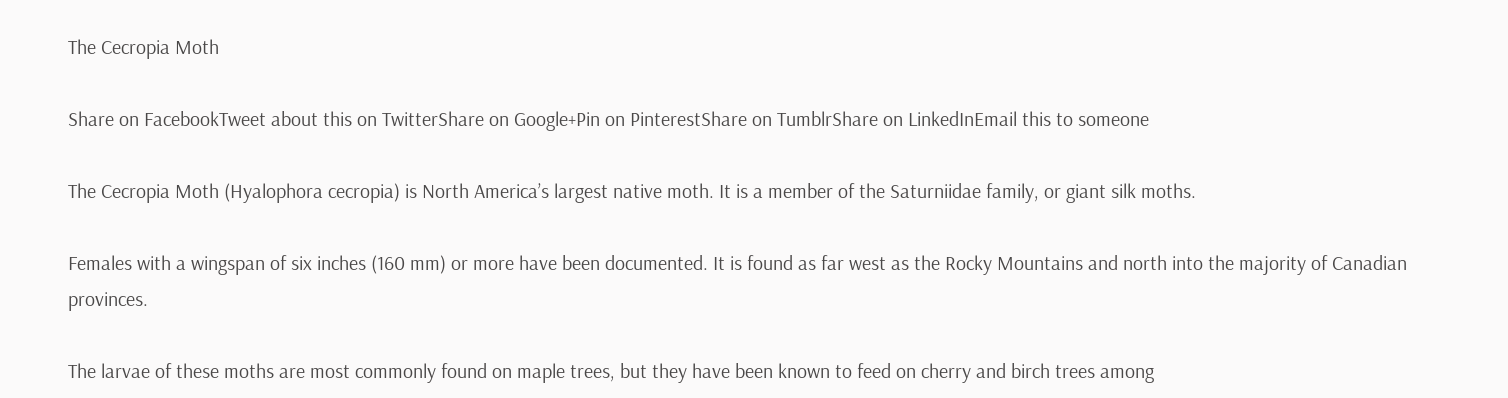The Cecropia Moth

Share on FacebookTweet about this on TwitterShare on Google+Pin on PinterestShare on TumblrShare on LinkedInEmail this to someone

The Cecropia Moth (Hyalophora cecropia) is North America’s largest native moth. It is a member of the Saturniidae family, or giant silk moths.

Females with a wingspan of six inches (160 mm) or more have been documented. It is found as far west as the Rocky Mountains and north into the majority of Canadian provinces.

The larvae of these moths are most commonly found on maple trees, but they have been known to feed on cherry and birch trees among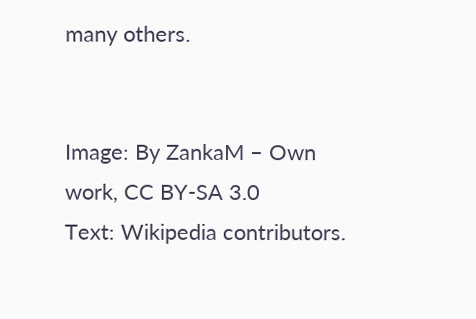many others.


Image: By ZankaM – Own work, CC BY-SA 3.0
Text: Wikipedia contributors.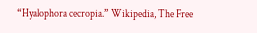“Hyalophora cecropia.” Wikipedia, The Free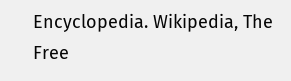Encyclopedia. Wikipedia, The Free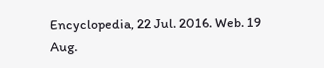Encyclopedia, 22 Jul. 2016. Web. 19 Aug.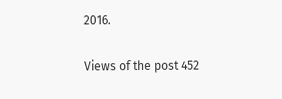2016.

Views of the post 452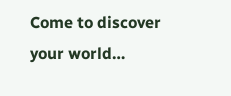Come to discover your world…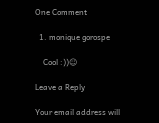One Comment

  1. monique gorospe

    Cool :))☺

Leave a Reply

Your email address will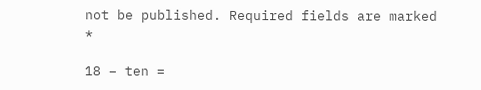not be published. Required fields are marked *

18 − ten =